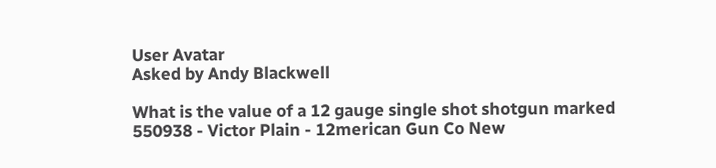User Avatar
Asked by Andy Blackwell

What is the value of a 12 gauge single shot shotgun marked 550938 - Victor Plain - 12merican Gun Co New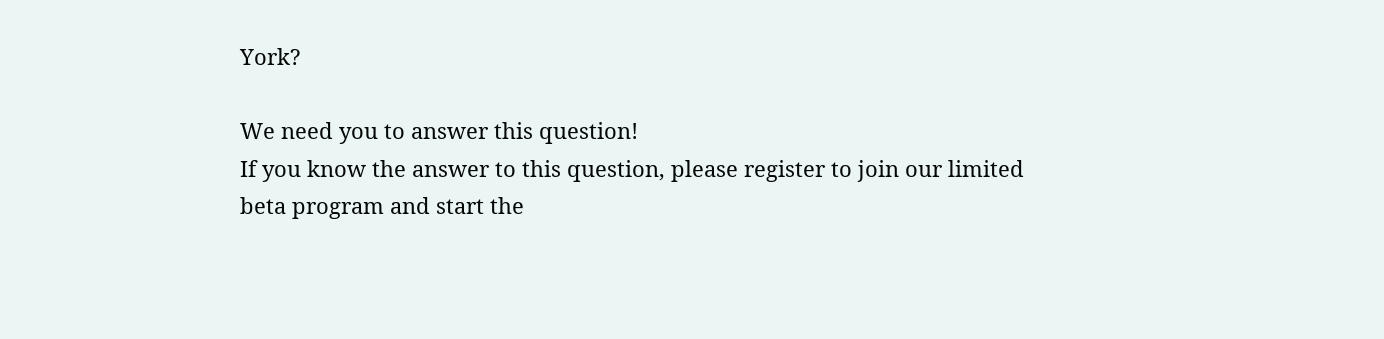York?

We need you to answer this question!
If you know the answer to this question, please register to join our limited beta program and start the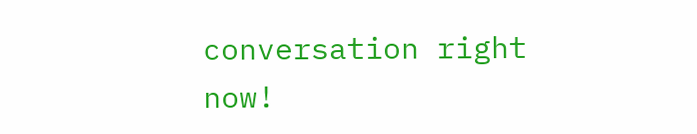conversation right now!